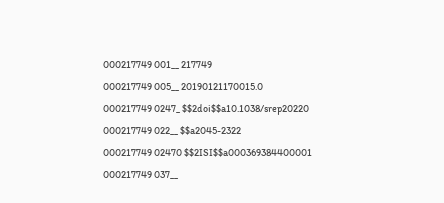000217749 001__ 217749
000217749 005__ 20190121170015.0
000217749 0247_ $$2doi$$a10.1038/srep20220
000217749 022__ $$a2045-2322
000217749 02470 $$2ISI$$a000369384400001
000217749 037__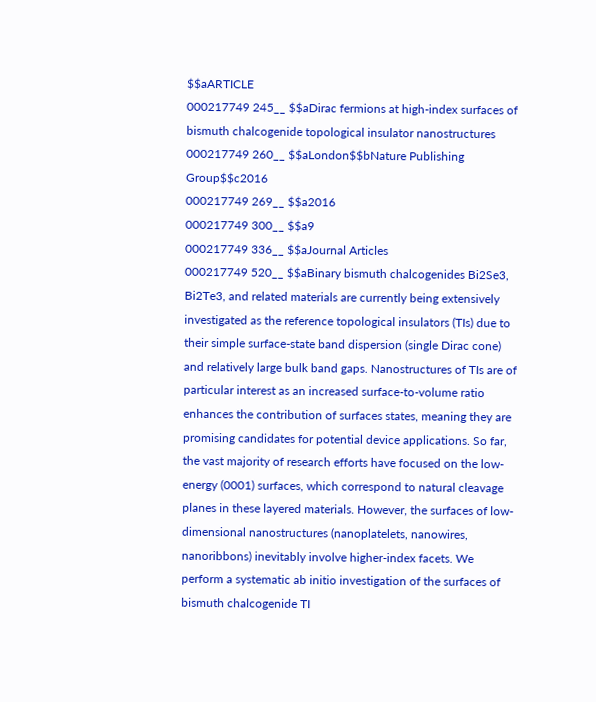$$aARTICLE
000217749 245__ $$aDirac fermions at high-index surfaces of bismuth chalcogenide topological insulator nanostructures
000217749 260__ $$aLondon$$bNature Publishing Group$$c2016
000217749 269__ $$a2016
000217749 300__ $$a9
000217749 336__ $$aJournal Articles
000217749 520__ $$aBinary bismuth chalcogenides Bi2Se3, Bi2Te3, and related materials are currently being extensively investigated as the reference topological insulators (TIs) due to their simple surface-state band dispersion (single Dirac cone) and relatively large bulk band gaps. Nanostructures of TIs are of particular interest as an increased surface-to-volume ratio enhances the contribution of surfaces states, meaning they are promising candidates for potential device applications. So far, the vast majority of research efforts have focused on the low-energy (0001) surfaces, which correspond to natural cleavage planes in these layered materials. However, the surfaces of low-dimensional nanostructures (nanoplatelets, nanowires, nanoribbons) inevitably involve higher-index facets. We perform a systematic ab initio investigation of the surfaces of bismuth chalcogenide TI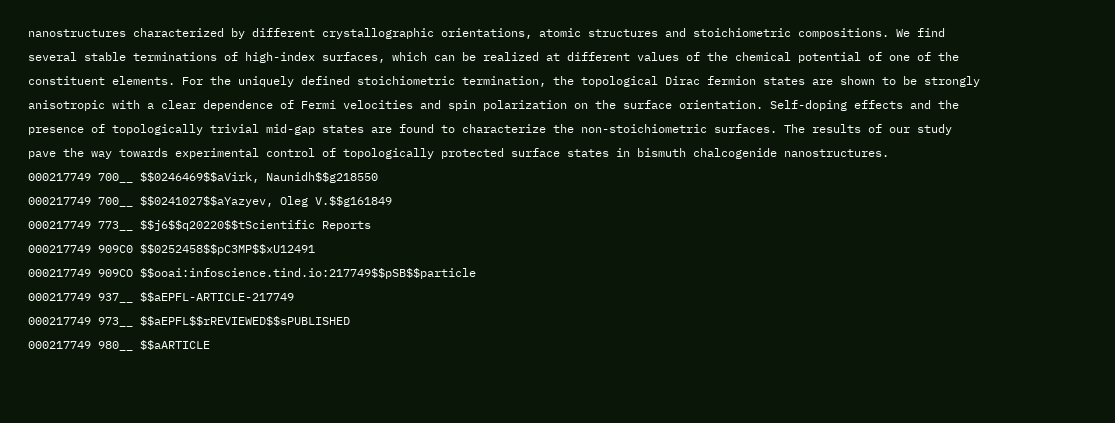nanostructures characterized by different crystallographic orientations, atomic structures and stoichiometric compositions. We find several stable terminations of high-index surfaces, which can be realized at different values of the chemical potential of one of the constituent elements. For the uniquely defined stoichiometric termination, the topological Dirac fermion states are shown to be strongly anisotropic with a clear dependence of Fermi velocities and spin polarization on the surface orientation. Self-doping effects and the presence of topologically trivial mid-gap states are found to characterize the non-stoichiometric surfaces. The results of our study pave the way towards experimental control of topologically protected surface states in bismuth chalcogenide nanostructures.
000217749 700__ $$0246469$$aVirk, Naunidh$$g218550
000217749 700__ $$0241027$$aYazyev, Oleg V.$$g161849
000217749 773__ $$j6$$q20220$$tScientific Reports
000217749 909C0 $$0252458$$pC3MP$$xU12491
000217749 909CO $$ooai:infoscience.tind.io:217749$$pSB$$particle
000217749 937__ $$aEPFL-ARTICLE-217749
000217749 973__ $$aEPFL$$rREVIEWED$$sPUBLISHED
000217749 980__ $$aARTICLE